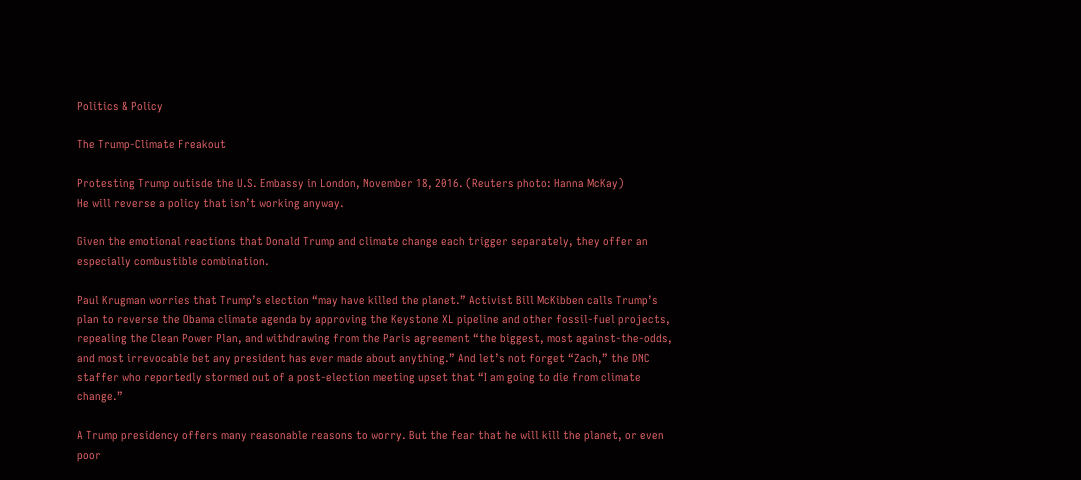Politics & Policy

The Trump-Climate Freakout

Protesting Trump outisde the U.S. Embassy in London, November 18, 2016. (Reuters photo: Hanna McKay)
He will reverse a policy that isn’t working anyway.

Given the emotional reactions that Donald Trump and climate change each trigger separately, they offer an especially combustible combination.

Paul Krugman worries that Trump’s election “may have killed the planet.” Activist Bill McKibben calls Trump’s plan to reverse the Obama climate agenda by approving the Keystone XL pipeline and other fossil-fuel projects, repealing the Clean Power Plan, and withdrawing from the Paris agreement “the biggest, most against-the-odds, and most irrevocable bet any president has ever made about anything.” And let’s not forget “Zach,” the DNC staffer who reportedly stormed out of a post-election meeting upset that “I am going to die from climate change.”

A Trump presidency offers many reasonable reasons to worry. But the fear that he will kill the planet, or even poor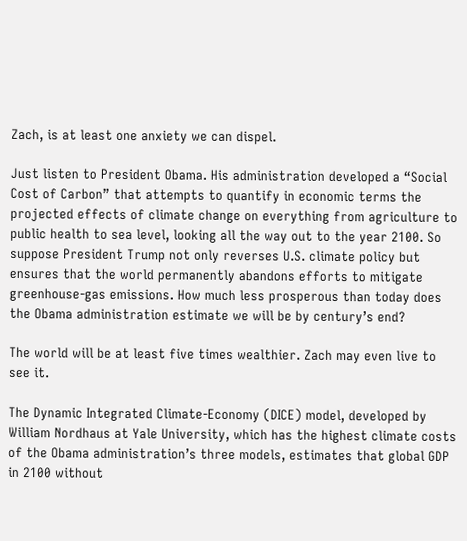Zach, is at least one anxiety we can dispel.

Just listen to President Obama. His administration developed a “Social Cost of Carbon” that attempts to quantify in economic terms the projected effects of climate change on everything from agriculture to public health to sea level, looking all the way out to the year 2100. So suppose President Trump not only reverses U.S. climate policy but ensures that the world permanently abandons efforts to mitigate greenhouse-gas emissions. How much less prosperous than today does the Obama administration estimate we will be by century’s end?

The world will be at least five times wealthier. Zach may even live to see it.

The Dynamic Integrated Climate-Economy (DICE) model, developed by William Nordhaus at Yale University, which has the highest climate costs of the Obama administration’s three models, estimates that global GDP in 2100 without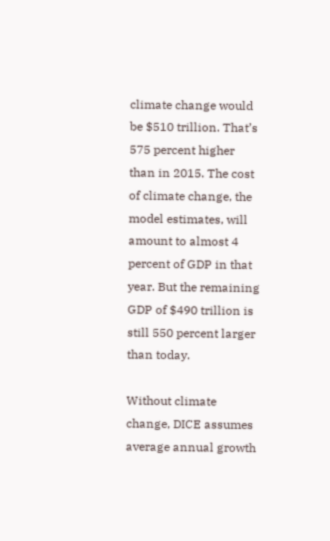climate change would be $510 trillion. That’s 575 percent higher than in 2015. The cost of climate change, the model estimates, will amount to almost 4 percent of GDP in that year. But the remaining GDP of $490 trillion is still 550 percent larger than today.

Without climate change, DICE assumes average annual growth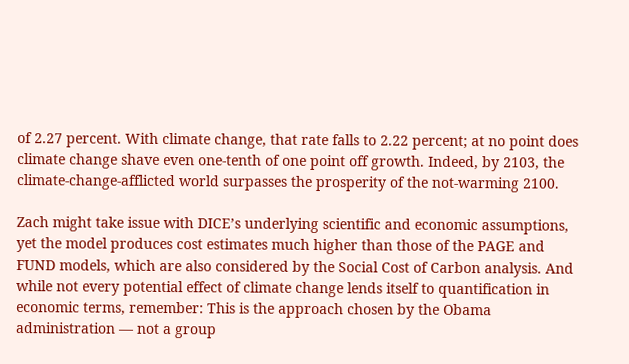of 2.27 percent. With climate change, that rate falls to 2.22 percent; at no point does climate change shave even one-tenth of one point off growth. Indeed, by 2103, the climate-change-afflicted world surpasses the prosperity of the not-warming 2100.

Zach might take issue with DICE’s underlying scientific and economic assumptions, yet the model produces cost estimates much higher than those of the PAGE and FUND models, which are also considered by the Social Cost of Carbon analysis. And while not every potential effect of climate change lends itself to quantification in economic terms, remember: This is the approach chosen by the Obama administration — not a group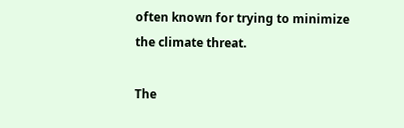often known for trying to minimize the climate threat.

The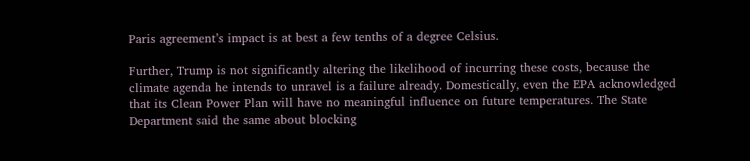Paris agreement’s impact is at best a few tenths of a degree Celsius.

Further, Trump is not significantly altering the likelihood of incurring these costs, because the climate agenda he intends to unravel is a failure already. Domestically, even the EPA acknowledged that its Clean Power Plan will have no meaningful influence on future temperatures. The State Department said the same about blocking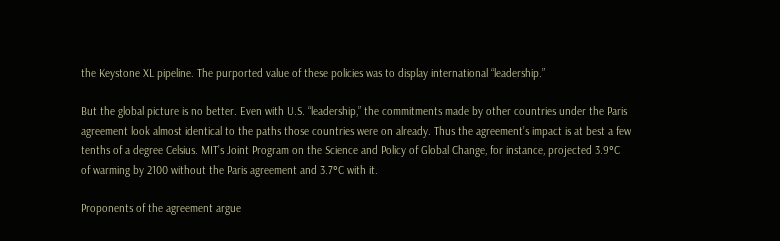the Keystone XL pipeline. The purported value of these policies was to display international “leadership.”

But the global picture is no better. Even with U.S. “leadership,” the commitments made by other countries under the Paris agreement look almost identical to the paths those countries were on already. Thus the agreement’s impact is at best a few tenths of a degree Celsius. MIT’s Joint Program on the Science and Policy of Global Change, for instance, projected 3.9°C of warming by 2100 without the Paris agreement and 3.7°C with it.

Proponents of the agreement argue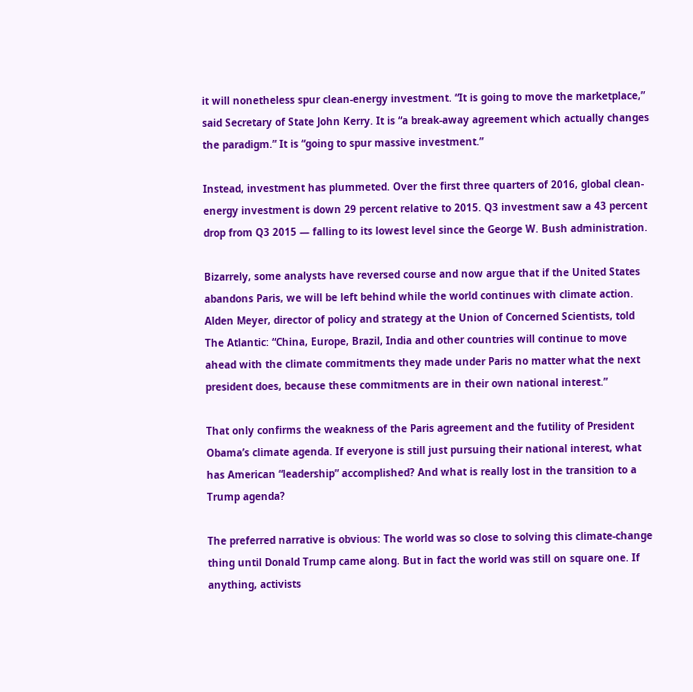it will nonetheless spur clean-energy investment. “It is going to move the marketplace,” said Secretary of State John Kerry. It is “a break-away agreement which actually changes the paradigm.” It is “going to spur massive investment.”

Instead, investment has plummeted. Over the first three quarters of 2016, global clean-energy investment is down 29 percent relative to 2015. Q3 investment saw a 43 percent drop from Q3 2015 — falling to its lowest level since the George W. Bush administration.

Bizarrely, some analysts have reversed course and now argue that if the United States abandons Paris, we will be left behind while the world continues with climate action. Alden Meyer, director of policy and strategy at the Union of Concerned Scientists, told The Atlantic: “China, Europe, Brazil, India and other countries will continue to move ahead with the climate commitments they made under Paris no matter what the next president does, because these commitments are in their own national interest.”

That only confirms the weakness of the Paris agreement and the futility of President Obama’s climate agenda. If everyone is still just pursuing their national interest, what has American “leadership” accomplished? And what is really lost in the transition to a Trump agenda?

The preferred narrative is obvious: The world was so close to solving this climate-change thing until Donald Trump came along. But in fact the world was still on square one. If anything, activists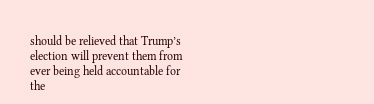should be relieved that Trump’s election will prevent them from ever being held accountable for the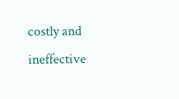costly and ineffective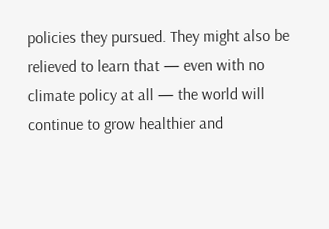policies they pursued. They might also be relieved to learn that — even with no climate policy at all — the world will continue to grow healthier and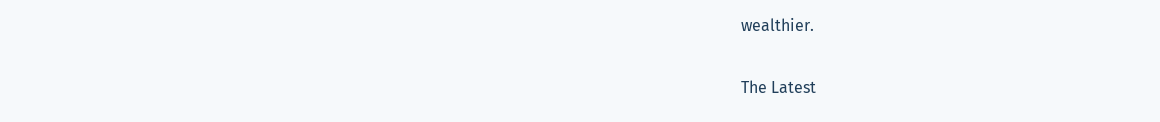wealthier.


The Latest